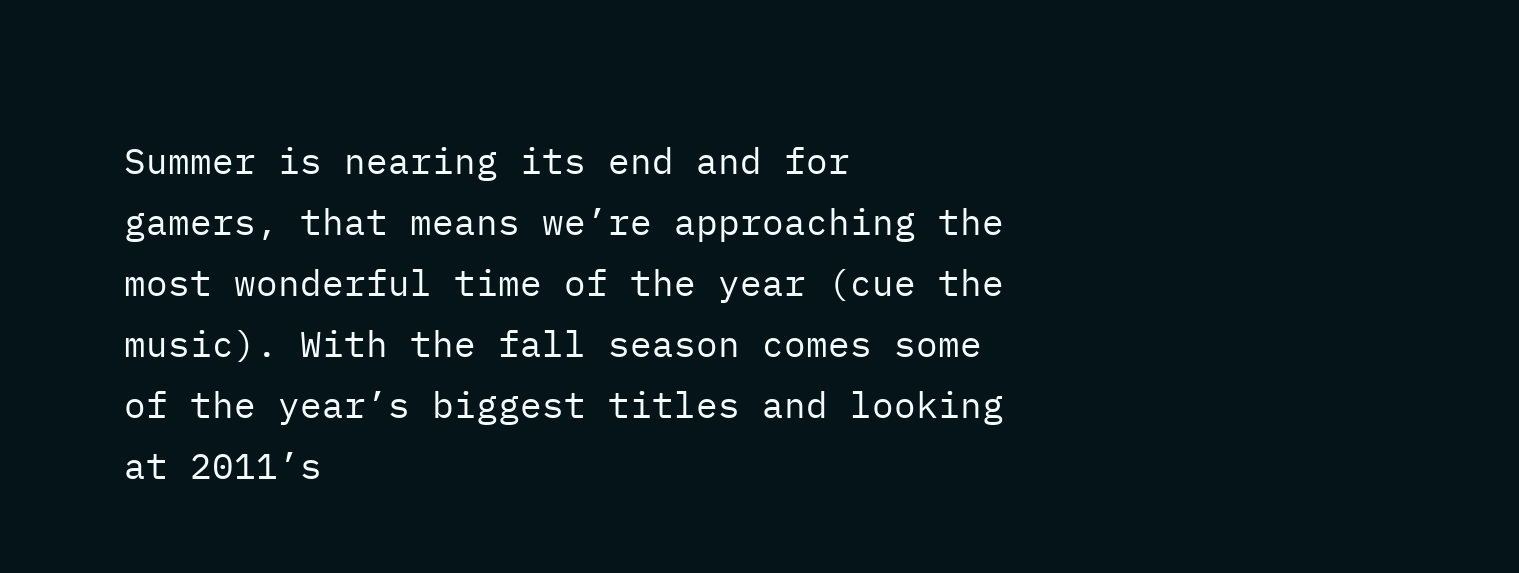Summer is nearing its end and for gamers, that means we’re approaching the most wonderful time of the year (cue the music). With the fall season comes some of the year’s biggest titles and looking at 2011’s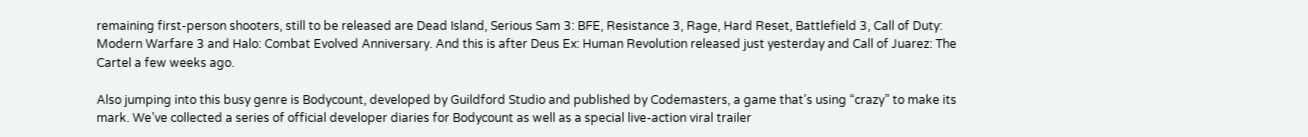remaining first-person shooters, still to be released are Dead Island, Serious Sam 3: BFE, Resistance 3, Rage, Hard Reset, Battlefield 3, Call of Duty: Modern Warfare 3 and Halo: Combat Evolved Anniversary. And this is after Deus Ex: Human Revolution released just yesterday and Call of Juarez: The Cartel a few weeks ago.

Also jumping into this busy genre is Bodycount, developed by Guildford Studio and published by Codemasters, a game that’s using “crazy” to make its mark. We’ve collected a series of official developer diaries for Bodycount as well as a special live-action viral trailer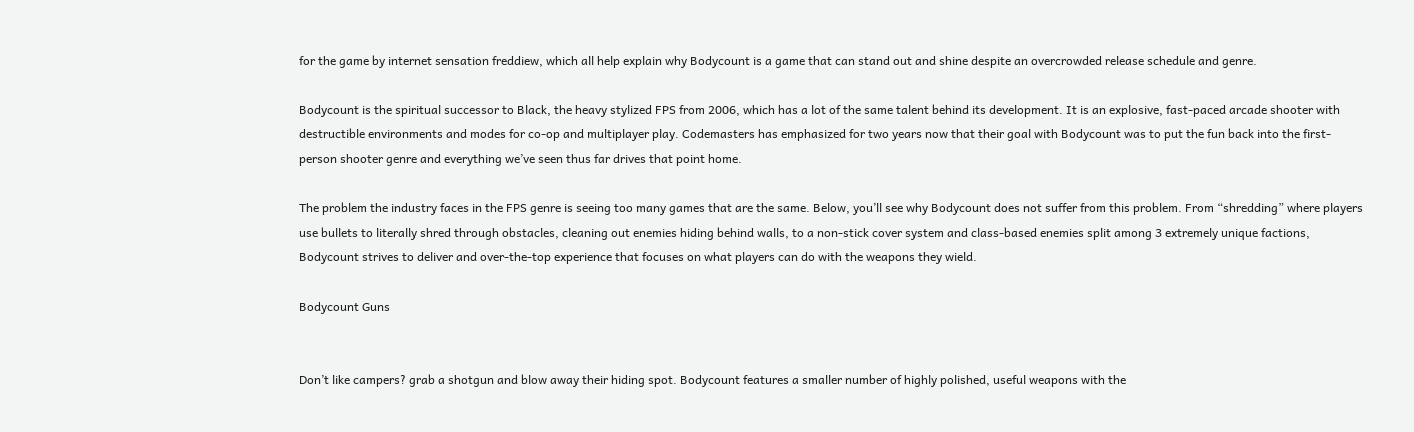for the game by internet sensation freddiew, which all help explain why Bodycount is a game that can stand out and shine despite an overcrowded release schedule and genre.

Bodycount is the spiritual successor to Black, the heavy stylized FPS from 2006, which has a lot of the same talent behind its development. It is an explosive, fast-paced arcade shooter with destructible environments and modes for co-op and multiplayer play. Codemasters has emphasized for two years now that their goal with Bodycount was to put the fun back into the first-person shooter genre and everything we’ve seen thus far drives that point home.

The problem the industry faces in the FPS genre is seeing too many games that are the same. Below, you’ll see why Bodycount does not suffer from this problem. From “shredding” where players use bullets to literally shred through obstacles, cleaning out enemies hiding behind walls, to a non-stick cover system and class-based enemies split among 3 extremely unique factions, Bodycount strives to deliver and over-the-top experience that focuses on what players can do with the weapons they wield.

Bodycount Guns


Don’t like campers? grab a shotgun and blow away their hiding spot. Bodycount features a smaller number of highly polished, useful weapons with the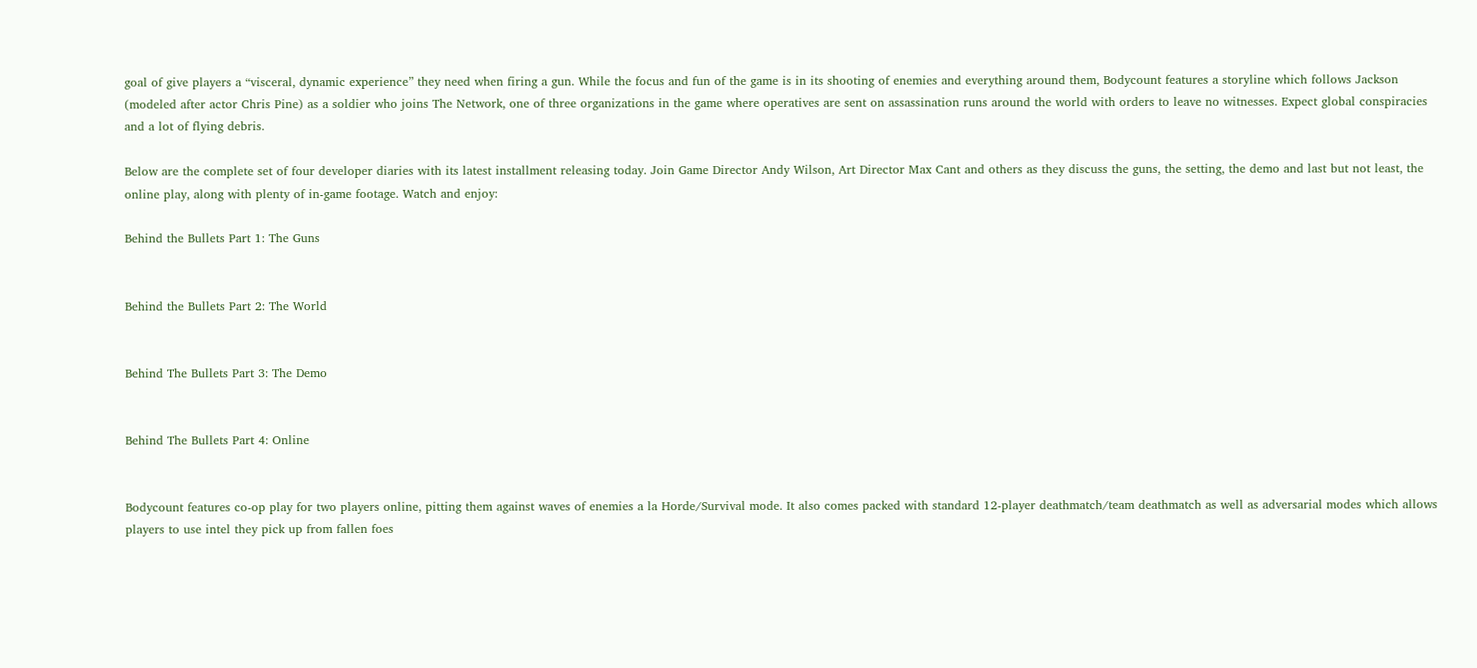goal of give players a “visceral, dynamic experience” they need when firing a gun. While the focus and fun of the game is in its shooting of enemies and everything around them, Bodycount features a storyline which follows Jackson (modeled after actor Chris Pine) as a soldier who joins The Network, one of three organizations in the game where operatives are sent on assassination runs around the world with orders to leave no witnesses. Expect global conspiracies and a lot of flying debris.

Below are the complete set of four developer diaries with its latest installment releasing today. Join Game Director Andy Wilson, Art Director Max Cant and others as they discuss the guns, the setting, the demo and last but not least, the online play, along with plenty of in-game footage. Watch and enjoy:

Behind the Bullets Part 1: The Guns


Behind the Bullets Part 2: The World


Behind The Bullets Part 3: The Demo


Behind The Bullets Part 4: Online


Bodycount features co-op play for two players online, pitting them against waves of enemies a la Horde/Survival mode. It also comes packed with standard 12-player deathmatch/team deathmatch as well as adversarial modes which allows players to use intel they pick up from fallen foes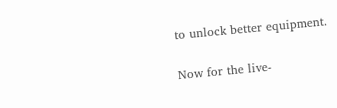to unlock better equipment.

Now for the live-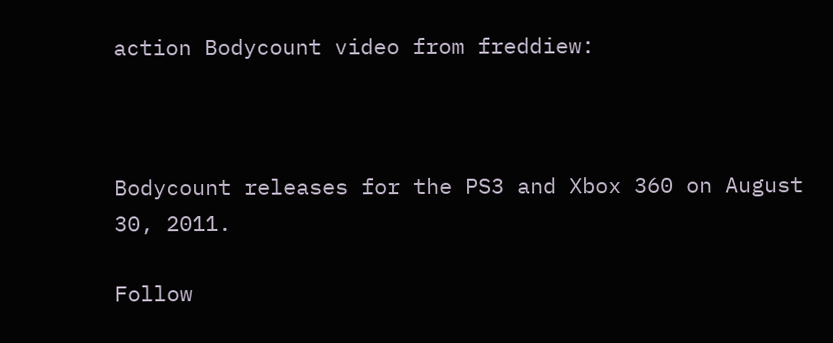action Bodycount video from freddiew:



Bodycount releases for the PS3 and Xbox 360 on August 30, 2011.

Follow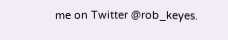me on Twitter @rob_keyes.